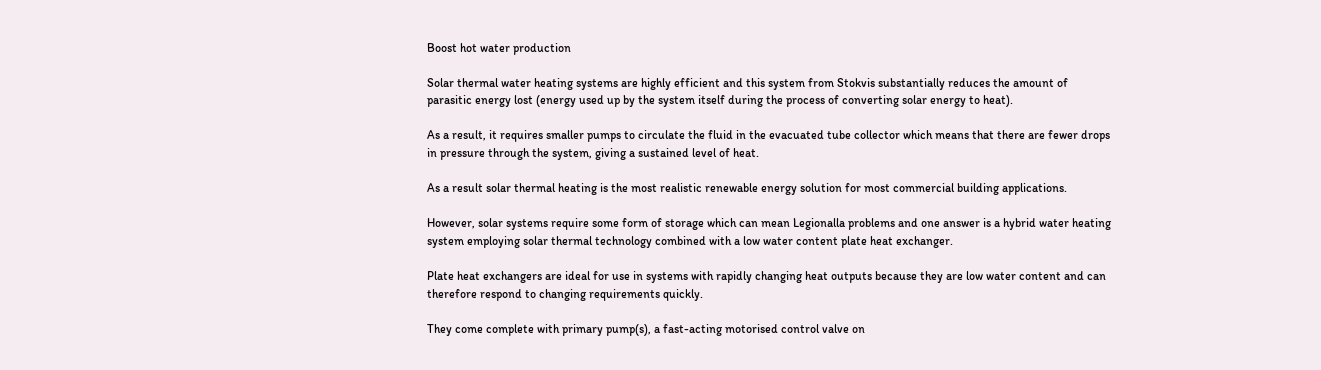Boost hot water production

Solar thermal water heating systems are highly efficient and this system from Stokvis substantially reduces the amount of parasitic energy lost (energy used up by the system itself during the process of converting solar energy to heat).

As a result, it requires smaller pumps to circulate the fluid in the evacuated tube collector which means that there are fewer drops in pressure through the system, giving a sustained level of heat.

As a result solar thermal heating is the most realistic renewable energy solution for most commercial building applications.

However, solar systems require some form of storage which can mean Legionalla problems and one answer is a hybrid water heating system employing solar thermal technology combined with a low water content plate heat exchanger.

Plate heat exchangers are ideal for use in systems with rapidly changing heat outputs because they are low water content and can therefore respond to changing requirements quickly.

They come complete with primary pump(s), a fast-acting motorised control valve on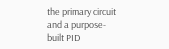the primary circuit and a purpose-built PID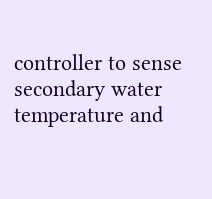controller to sense secondary water temperature and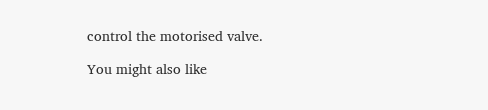control the motorised valve.

You might also like